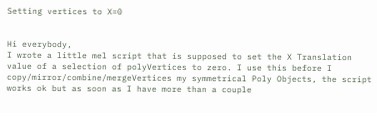Setting vertices to X=0


Hi everybody,
I wrote a little mel script that is supposed to set the X Translation value of a selection of polyVertices to zero. I use this before I copy/mirror/combine/mergeVertices my symmetrical Poly Objects, the script works ok but as soon as I have more than a couple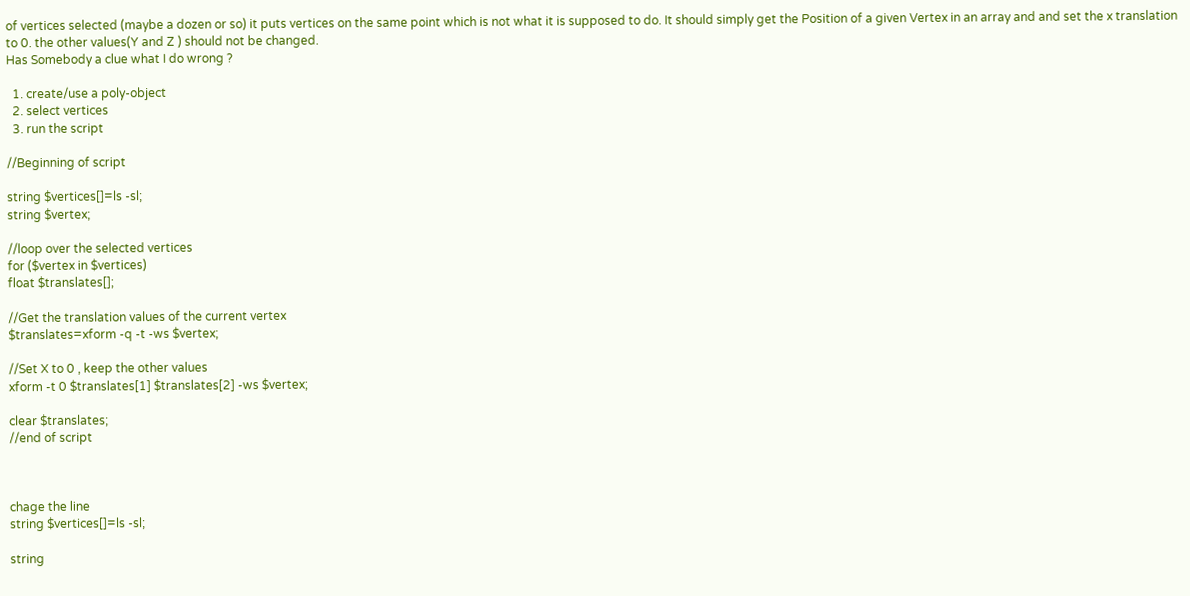of vertices selected (maybe a dozen or so) it puts vertices on the same point which is not what it is supposed to do. It should simply get the Position of a given Vertex in an array and and set the x translation to 0. the other values(Y and Z ) should not be changed.
Has Somebody a clue what I do wrong ?

  1. create/use a poly-object
  2. select vertices
  3. run the script

//Beginning of script

string $vertices[]=ls -sl;
string $vertex;

//loop over the selected vertices
for ($vertex in $vertices)
float $translates[];

//Get the translation values of the current vertex
$translates=xform -q -t -ws $vertex;

//Set X to 0 , keep the other values
xform -t 0 $translates[1] $translates[2] -ws $vertex;

clear $translates;
//end of script



chage the line
string $vertices[]=ls -sl;

string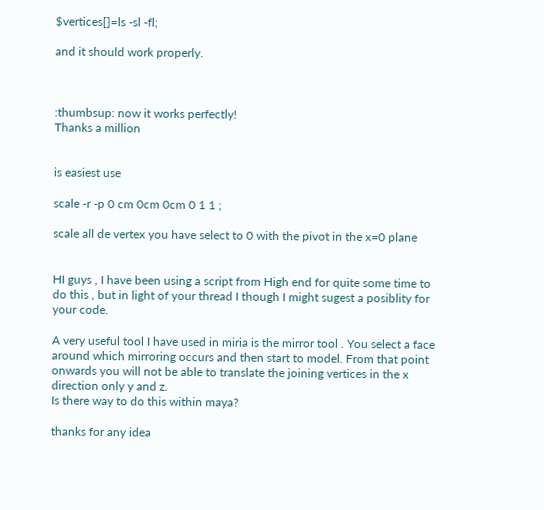$vertices[]=ls -sl -fl;

and it should work properly.



:thumbsup: now it works perfectly!
Thanks a million


is easiest use

scale -r -p 0 cm 0cm 0cm 0 1 1 ;

scale all de vertex you have select to 0 with the pivot in the x=0 plane


HI guys , I have been using a script from High end for quite some time to do this , but in light of your thread I though I might sugest a posiblity for your code.

A very useful tool I have used in miria is the mirror tool . You select a face around which mirroring occurs and then start to model. From that point onwards you will not be able to translate the joining vertices in the x direction only y and z.
Is there way to do this within maya?

thanks for any idea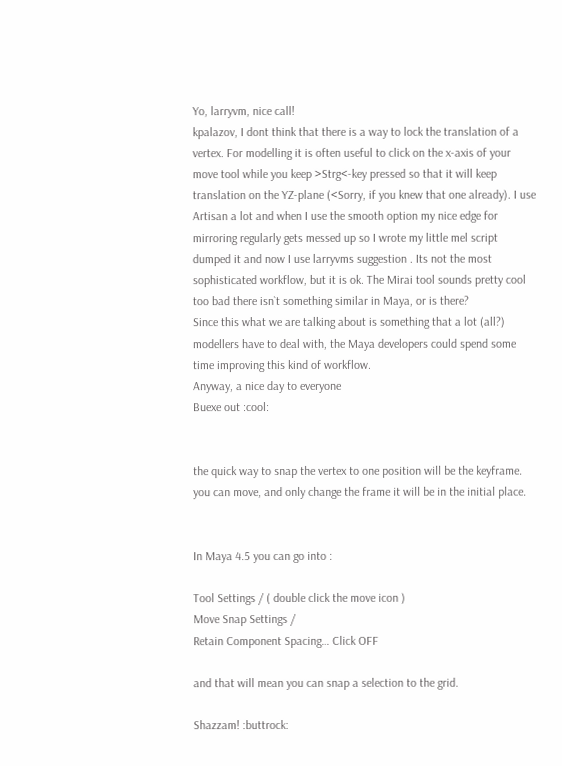Yo, larryvm, nice call!
kpalazov, I dont think that there is a way to lock the translation of a vertex. For modelling it is often useful to click on the x-axis of your move tool while you keep >Strg<-key pressed so that it will keep translation on the YZ-plane (<Sorry, if you knew that one already). I use Artisan a lot and when I use the smooth option my nice edge for mirroring regularly gets messed up so I wrote my little mel script dumped it and now I use larryvms suggestion . Its not the most sophisticated workflow, but it is ok. The Mirai tool sounds pretty cool too bad there isn`t something similar in Maya, or is there?
Since this what we are talking about is something that a lot (all?) modellers have to deal with, the Maya developers could spend some time improving this kind of workflow.
Anyway, a nice day to everyone
Buexe out :cool:


the quick way to snap the vertex to one position will be the keyframe. you can move, and only change the frame it will be in the initial place.


In Maya 4.5 you can go into :

Tool Settings / ( double click the move icon )
Move Snap Settings /
Retain Component Spacing… Click OFF

and that will mean you can snap a selection to the grid.

Shazzam! :buttrock: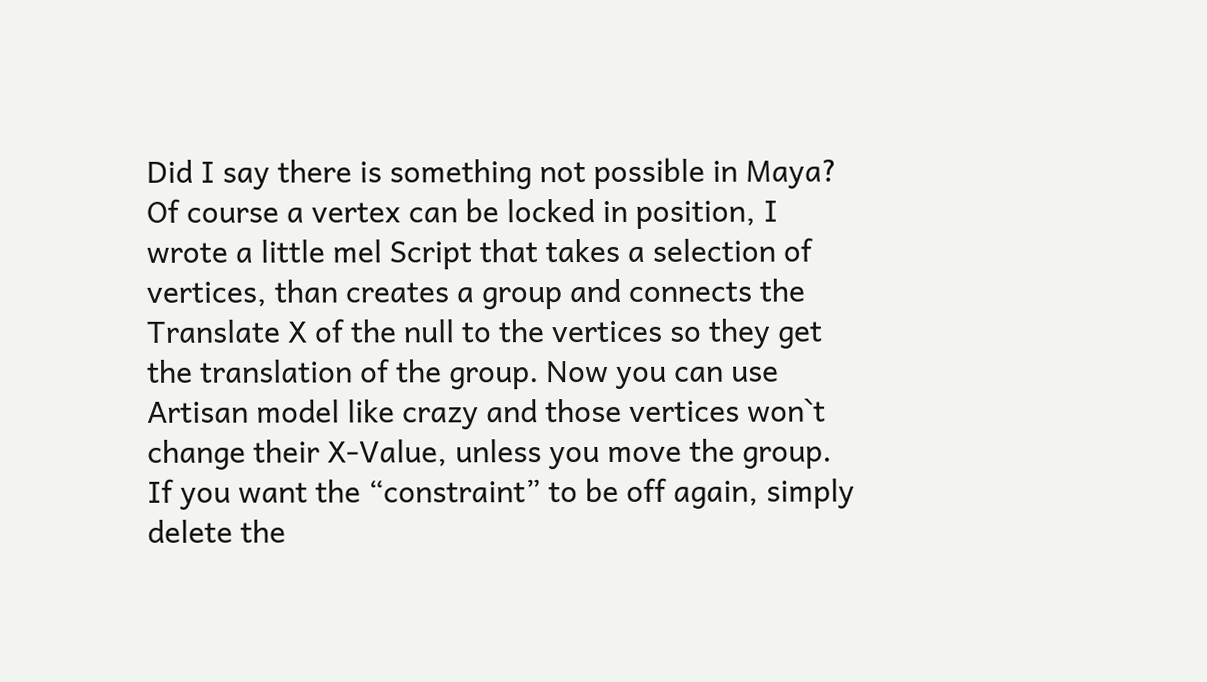Did I say there is something not possible in Maya? Of course a vertex can be locked in position, I wrote a little mel Script that takes a selection of vertices, than creates a group and connects the Translate X of the null to the vertices so they get the translation of the group. Now you can use Artisan model like crazy and those vertices won`t change their X-Value, unless you move the group. If you want the “constraint” to be off again, simply delete the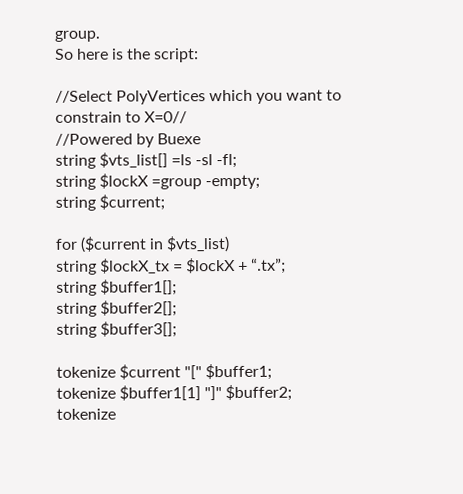group.
So here is the script:

//Select PolyVertices which you want to constrain to X=0//
//Powered by Buexe
string $vts_list[] =ls -sl -fl;
string $lockX =group -empty;
string $current;

for ($current in $vts_list)
string $lockX_tx = $lockX + “.tx”;
string $buffer1[];
string $buffer2[];
string $buffer3[];

tokenize $current "[" $buffer1;
tokenize $buffer1[1] "]" $buffer2;
tokenize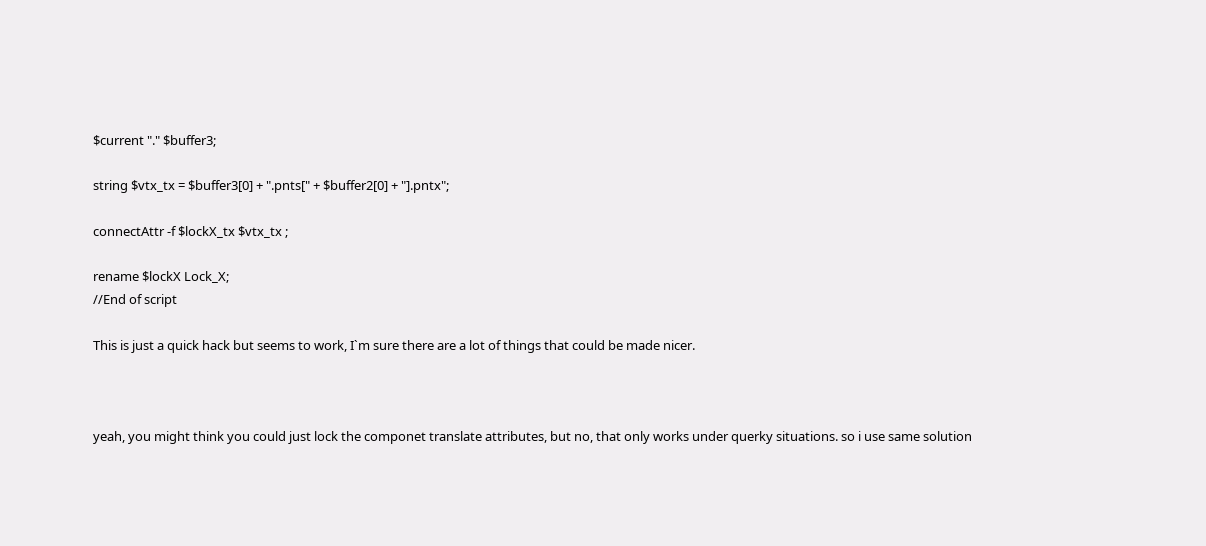$current "." $buffer3;

string $vtx_tx = $buffer3[0] + ".pnts[" + $buffer2[0] + "].pntx";

connectAttr -f $lockX_tx $vtx_tx ;

rename $lockX Lock_X;
//End of script

This is just a quick hack but seems to work, I`m sure there are a lot of things that could be made nicer.



yeah, you might think you could just lock the componet translate attributes, but no, that only works under querky situations. so i use same solution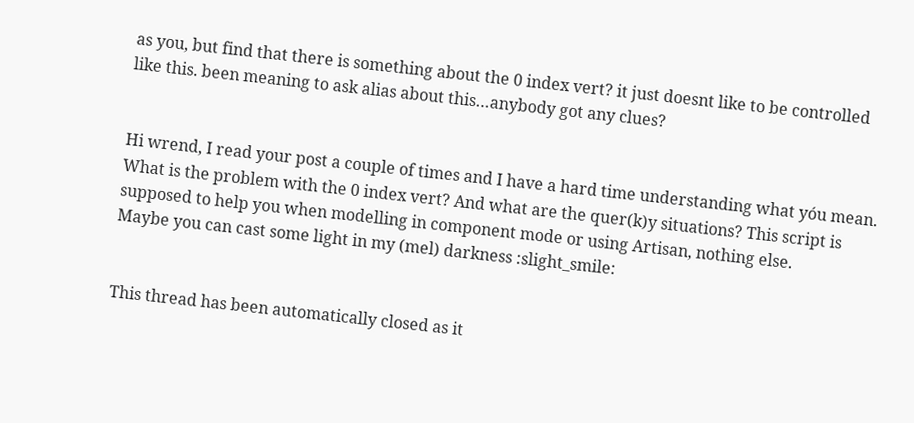as you, but find that there is something about the 0 index vert? it just doesnt like to be controlled like this. been meaning to ask alias about this…anybody got any clues?


Hi wrend, I read your post a couple of times and I have a hard time understanding what yóu mean. What is the problem with the 0 index vert? And what are the quer(k)y situations? This script is supposed to help you when modelling in component mode or using Artisan, nothing else.
Maybe you can cast some light in my (mel) darkness :slight_smile:


This thread has been automatically closed as it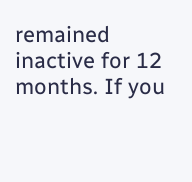remained inactive for 12 months. If you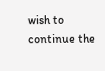wish to continue the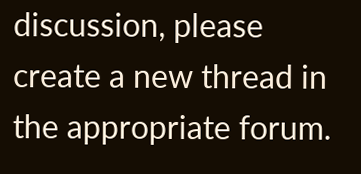discussion, please create a new thread in the appropriate forum.